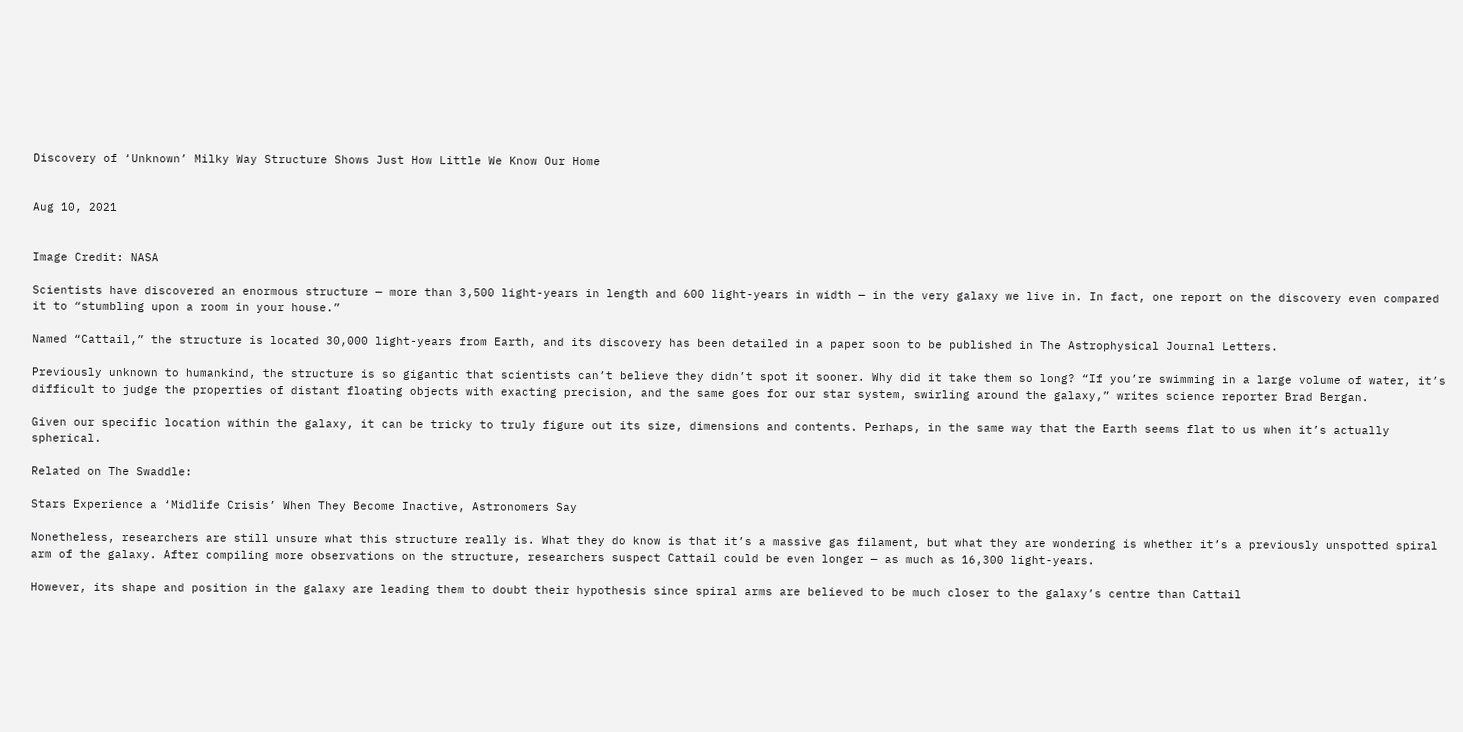Discovery of ‘Unknown’ Milky Way Structure Shows Just How Little We Know Our Home


Aug 10, 2021


Image Credit: NASA

Scientists have discovered an enormous structure — more than 3,500 light-years in length and 600 light-years in width — in the very galaxy we live in. In fact, one report on the discovery even compared it to “stumbling upon a room in your house.”

Named “Cattail,” the structure is located 30,000 light-years from Earth, and its discovery has been detailed in a paper soon to be published in The Astrophysical Journal Letters.

Previously unknown to humankind, the structure is so gigantic that scientists can’t believe they didn’t spot it sooner. Why did it take them so long? “If you’re swimming in a large volume of water, it’s difficult to judge the properties of distant floating objects with exacting precision, and the same goes for our star system, swirling around the galaxy,” writes science reporter Brad Bergan.

Given our specific location within the galaxy, it can be tricky to truly figure out its size, dimensions and contents. Perhaps, in the same way that the Earth seems flat to us when it’s actually spherical.

Related on The Swaddle:

Stars Experience a ‘Midlife Crisis’ When They Become Inactive, Astronomers Say

Nonetheless, researchers are still unsure what this structure really is. What they do know is that it’s a massive gas filament, but what they are wondering is whether it’s a previously unspotted spiral arm of the galaxy. After compiling more observations on the structure, researchers suspect Cattail could be even longer — as much as 16,300 light-years.

However, its shape and position in the galaxy are leading them to doubt their hypothesis since spiral arms are believed to be much closer to the galaxy’s centre than Cattail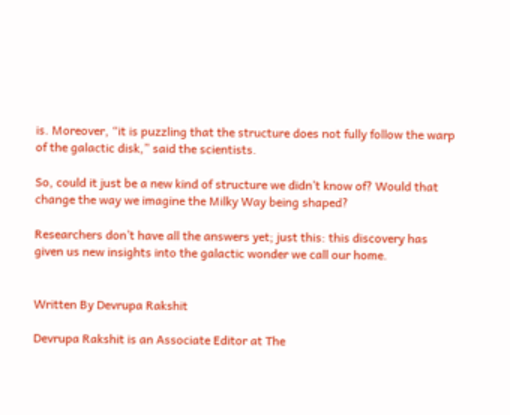is. Moreover, “it is puzzling that the structure does not fully follow the warp of the galactic disk,” said the scientists.

So, could it just be a new kind of structure we didn’t know of? Would that change the way we imagine the Milky Way being shaped?

Researchers don’t have all the answers yet; just this: this discovery has given us new insights into the galactic wonder we call our home.


Written By Devrupa Rakshit

Devrupa Rakshit is an Associate Editor at The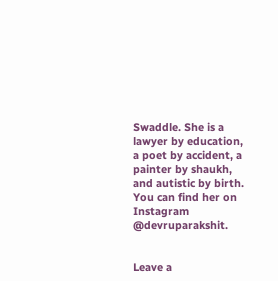Swaddle. She is a lawyer by education, a poet by accident, a painter by shaukh, and autistic by birth. You can find her on Instagram @devruparakshit.


Leave a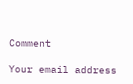Comment

Your email address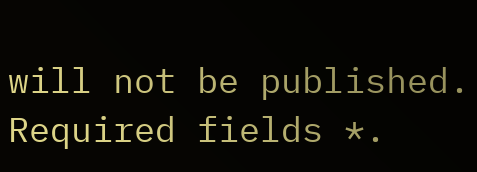will not be published. Required fields *.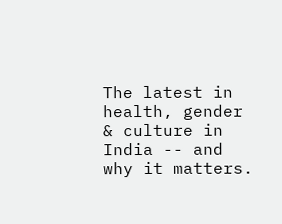The latest in health, gender & culture in India -- and why it matters.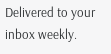Delivered to your inbox weekly.